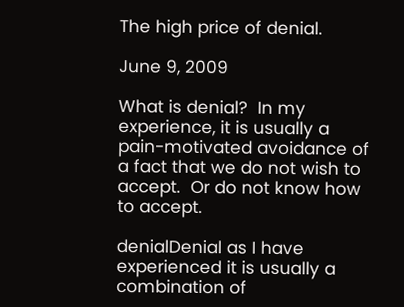The high price of denial.

June 9, 2009

What is denial?  In my experience, it is usually a pain-motivated avoidance of a fact that we do not wish to accept.  Or do not know how to accept.

denialDenial as I have experienced it is usually a combination of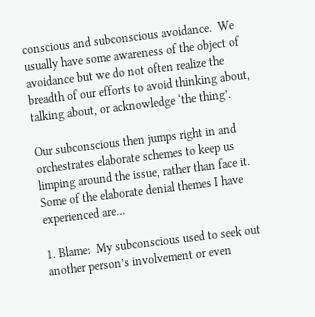conscious and subconscious avoidance.  We usually have some awareness of the object of avoidance but we do not often realize the breadth of our efforts to avoid thinking about, talking about, or acknowledge ‘the thing’.

Our subconscious then jumps right in and orchestrates elaborate schemes to keep us limping around the issue, rather than face it.  Some of the elaborate denial themes I have experienced are…

1. Blame:  My subconscious used to seek out another person’s involvement or even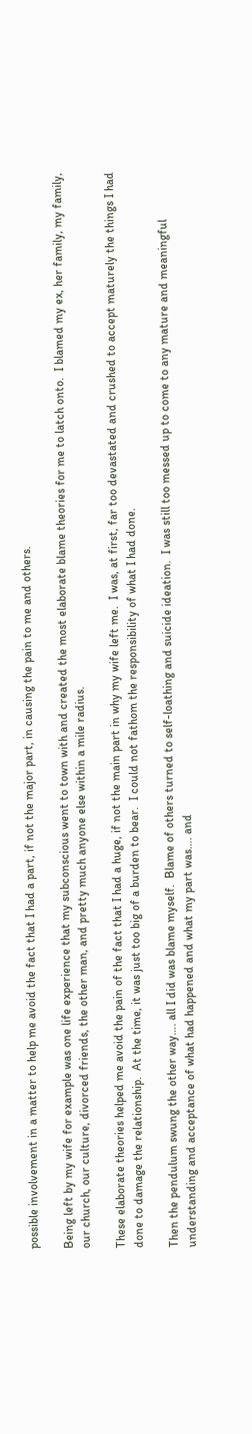possible involvement in a matter to help me avoid the fact that I had a part, if not the major part, in causing the pain to me and others.

Being left by my wife for example was one life experience that my subconscious went to town with and created the most elaborate blame theories for me to latch onto.  I blamed my ex, her family, my family, our church, our culture, divorced friends, the other man, and pretty much anyone else within a mile radius.

These elaborate theories helped me avoid the pain of the fact that I had a huge, if not the main part in why my wife left me.  I was, at first, far too devastated and crushed to accept maturely the things I had done to damage the relationship.  At the time, it was just too big of a burden to bear.  I could not fathom the responsibility of what I had done.

Then the pendulum swung the other way…. all I did was blame myself.  Blame of others turned to self-loathing and suicide ideation.  I was still too messed up to come to any mature and meaningful understanding and acceptance of what had happened and what my part was…. and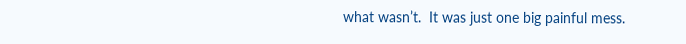what wasn’t.  It was just one big painful mess.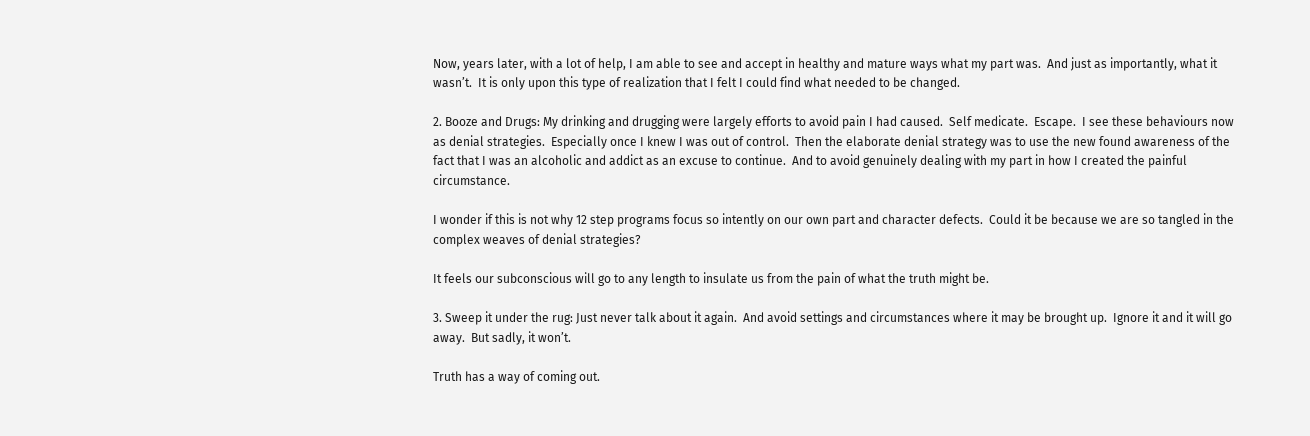Now, years later, with a lot of help, I am able to see and accept in healthy and mature ways what my part was.  And just as importantly, what it wasn’t.  It is only upon this type of realization that I felt I could find what needed to be changed.

2. Booze and Drugs: My drinking and drugging were largely efforts to avoid pain I had caused.  Self medicate.  Escape.  I see these behaviours now as denial strategies.  Especially once I knew I was out of control.  Then the elaborate denial strategy was to use the new found awareness of the fact that I was an alcoholic and addict as an excuse to continue.  And to avoid genuinely dealing with my part in how I created the painful circumstance.

I wonder if this is not why 12 step programs focus so intently on our own part and character defects.  Could it be because we are so tangled in the complex weaves of denial strategies?

It feels our subconscious will go to any length to insulate us from the pain of what the truth might be.

3. Sweep it under the rug: Just never talk about it again.  And avoid settings and circumstances where it may be brought up.  Ignore it and it will go away.  But sadly, it won’t.

Truth has a way of coming out.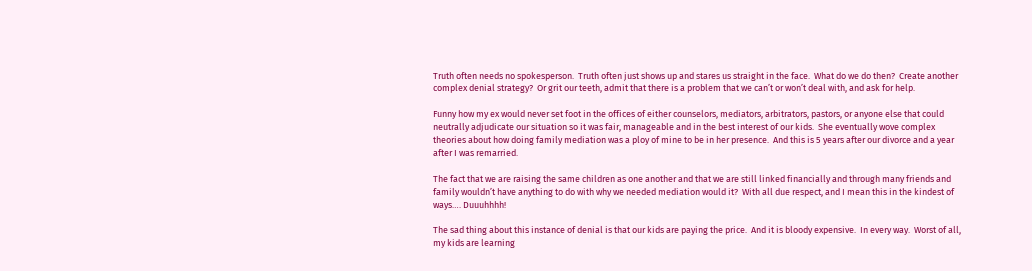Truth often needs no spokesperson.  Truth often just shows up and stares us straight in the face.  What do we do then?  Create another complex denial strategy?  Or grit our teeth, admit that there is a problem that we can’t or won’t deal with, and ask for help.

Funny how my ex would never set foot in the offices of either counselors, mediators, arbitrators, pastors, or anyone else that could neutrally adjudicate our situation so it was fair, manageable and in the best interest of our kids.  She eventually wove complex theories about how doing family mediation was a ploy of mine to be in her presence.  And this is 5 years after our divorce and a year after I was remarried.

The fact that we are raising the same children as one another and that we are still linked financially and through many friends and family wouldn’t have anything to do with why we needed mediation would it?  With all due respect, and I mean this in the kindest of ways…. Duuuhhhh!

The sad thing about this instance of denial is that our kids are paying the price.  And it is bloody expensive.  In every way.  Worst of all, my kids are learning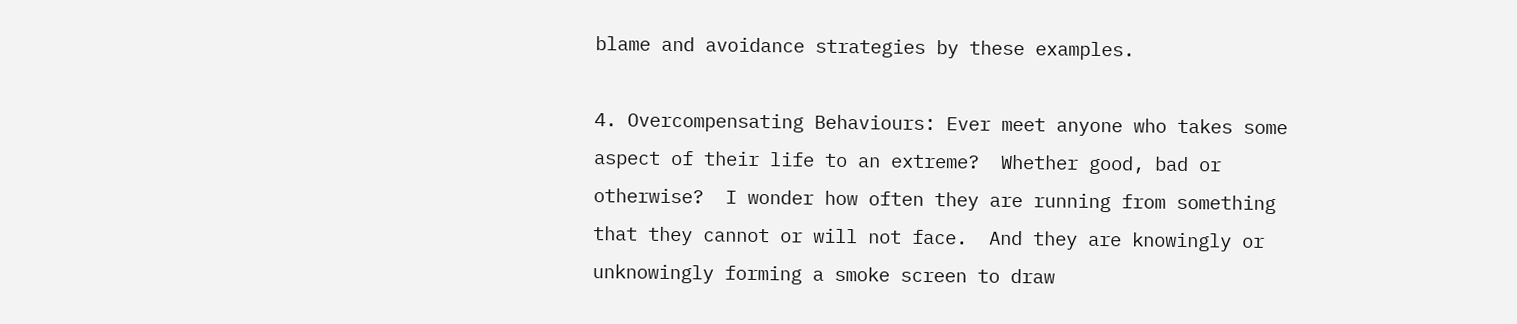blame and avoidance strategies by these examples.

4. Overcompensating Behaviours: Ever meet anyone who takes some aspect of their life to an extreme?  Whether good, bad or otherwise?  I wonder how often they are running from something that they cannot or will not face.  And they are knowingly or unknowingly forming a smoke screen to draw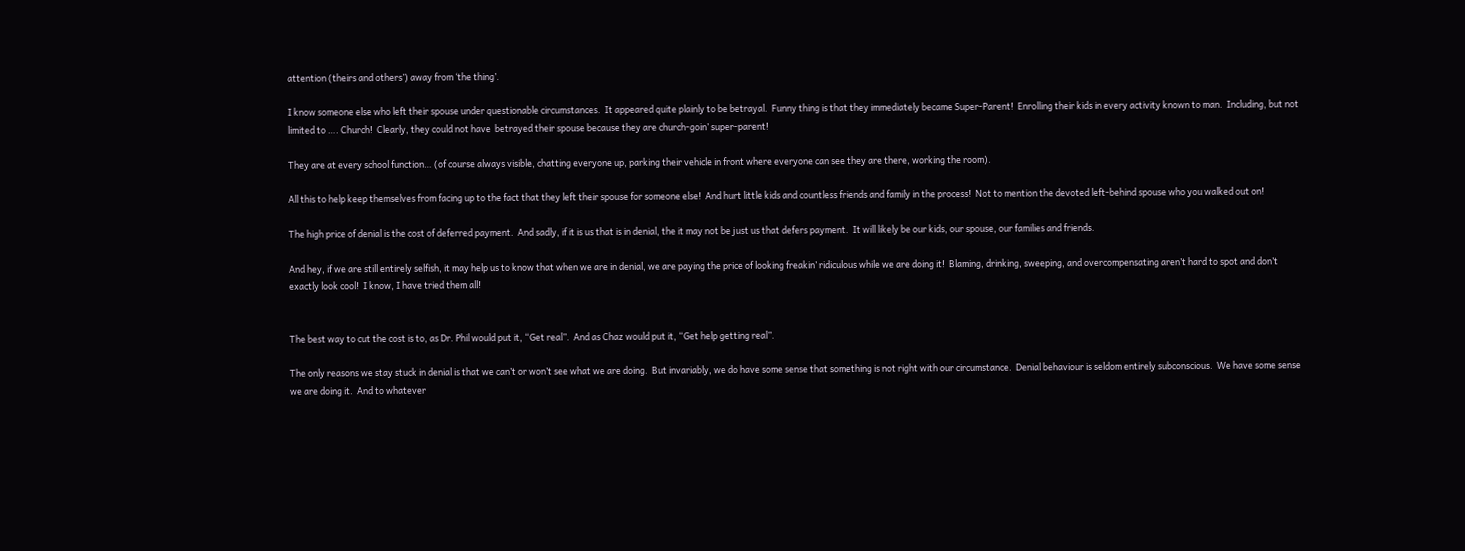attention (theirs and others’) away from ‘the thing’.

I know someone else who left their spouse under questionable circumstances.  It appeared quite plainly to be betrayal.  Funny thing is that they immediately became Super-Parent!  Enrolling their kids in every activity known to man.  Including, but not limited to …. Church!  Clearly, they could not have  betrayed their spouse because they are church-goin’ super-parent!

They are at every school function… (of course always visible, chatting everyone up, parking their vehicle in front where everyone can see they are there, working the room).

All this to help keep themselves from facing up to the fact that they left their spouse for someone else!  And hurt little kids and countless friends and family in the process!  Not to mention the devoted left-behind spouse who you walked out on!

The high price of denial is the cost of deferred payment.  And sadly, if it is us that is in denial, the it may not be just us that defers payment.  It will likely be our kids, our spouse, our families and friends.

And hey, if we are still entirely selfish, it may help us to know that when we are in denial, we are paying the price of looking freakin’ ridiculous while we are doing it!  Blaming, drinking, sweeping, and overcompensating aren’t hard to spot and don’t exactly look cool!  I know, I have tried them all!


The best way to cut the cost is to, as Dr. Phil would put it, “Get real”.  And as Chaz would put it, “Get help getting real”.

The only reasons we stay stuck in denial is that we can’t or won’t see what we are doing.  But invariably, we do have some sense that something is not right with our circumstance.  Denial behaviour is seldom entirely subconscious.  We have some sense we are doing it.  And to whatever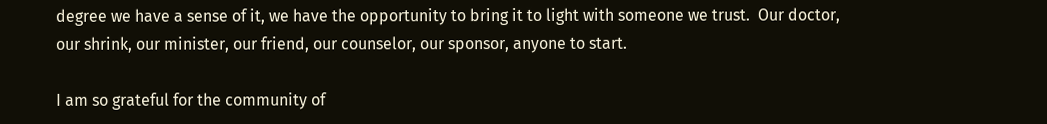degree we have a sense of it, we have the opportunity to bring it to light with someone we trust.  Our doctor, our shrink, our minister, our friend, our counselor, our sponsor, anyone to start.

I am so grateful for the community of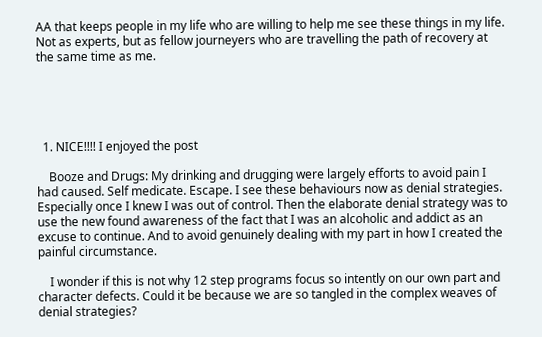AA that keeps people in my life who are willing to help me see these things in my life.  Not as experts, but as fellow journeyers who are travelling the path of recovery at the same time as me.





  1. NICE!!!! I enjoyed the post

    Booze and Drugs: My drinking and drugging were largely efforts to avoid pain I had caused. Self medicate. Escape. I see these behaviours now as denial strategies. Especially once I knew I was out of control. Then the elaborate denial strategy was to use the new found awareness of the fact that I was an alcoholic and addict as an excuse to continue. And to avoid genuinely dealing with my part in how I created the painful circumstance.

    I wonder if this is not why 12 step programs focus so intently on our own part and character defects. Could it be because we are so tangled in the complex weaves of denial strategies?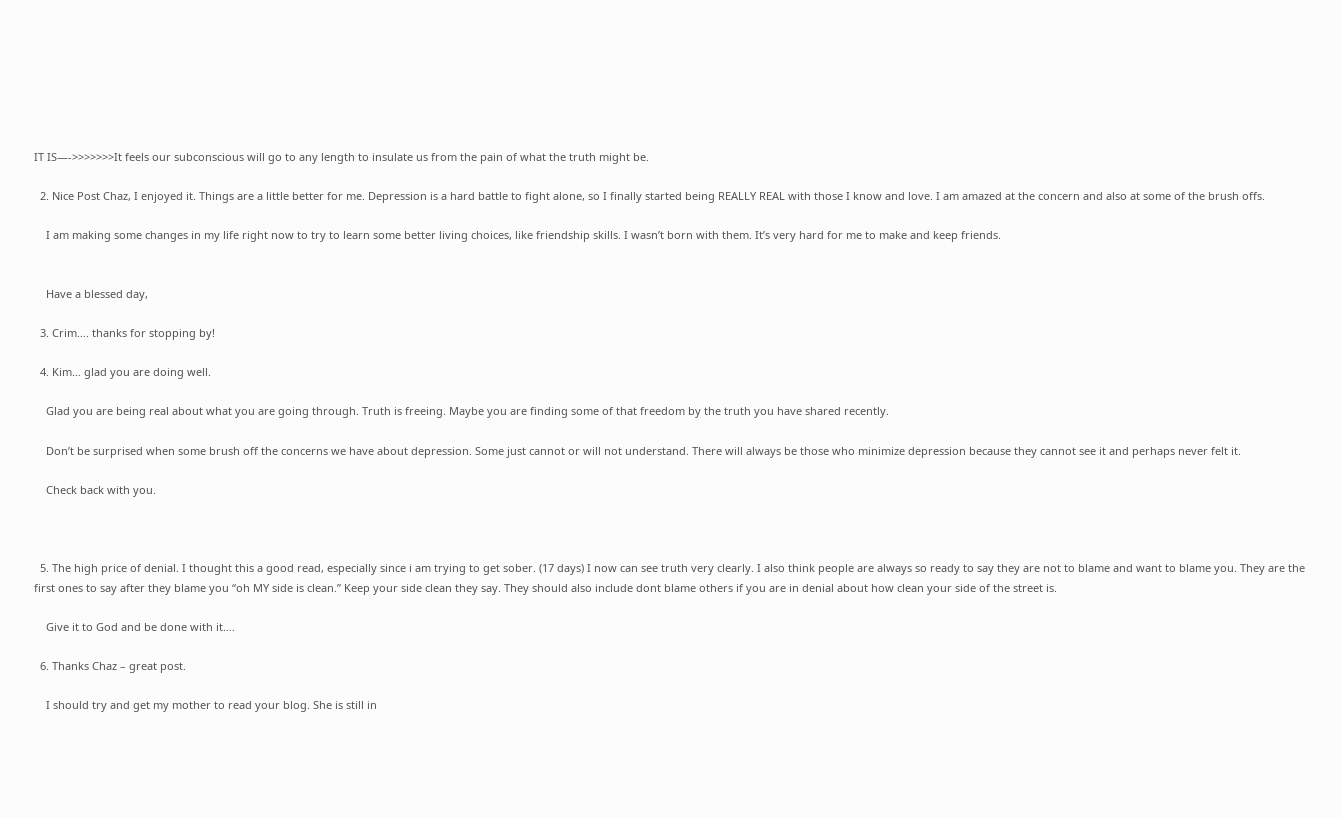IT IS—->>>>>>>It feels our subconscious will go to any length to insulate us from the pain of what the truth might be.

  2. Nice Post Chaz, I enjoyed it. Things are a little better for me. Depression is a hard battle to fight alone, so I finally started being REALLY REAL with those I know and love. I am amazed at the concern and also at some of the brush offs.

    I am making some changes in my life right now to try to learn some better living choices, like friendship skills. I wasn’t born with them. It’s very hard for me to make and keep friends.


    Have a blessed day,

  3. Crim…. thanks for stopping by!

  4. Kim… glad you are doing well.

    Glad you are being real about what you are going through. Truth is freeing. Maybe you are finding some of that freedom by the truth you have shared recently.

    Don’t be surprised when some brush off the concerns we have about depression. Some just cannot or will not understand. There will always be those who minimize depression because they cannot see it and perhaps never felt it.

    Check back with you.



  5. The high price of denial. I thought this a good read, especially since i am trying to get sober. (17 days) I now can see truth very clearly. I also think people are always so ready to say they are not to blame and want to blame you. They are the first ones to say after they blame you “oh MY side is clean.” Keep your side clean they say. They should also include dont blame others if you are in denial about how clean your side of the street is.

    Give it to God and be done with it….

  6. Thanks Chaz – great post.

    I should try and get my mother to read your blog. She is still in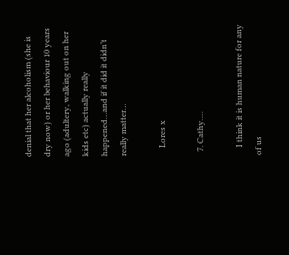denial that her alcoholism (she is dry now) or her behaviour 10 years ago (adultery, walking out on her kids etc) actually really happened…and if it did it didn’t really matter…

    Lores x

  7. Cathy….

    I think it is human nature for any of us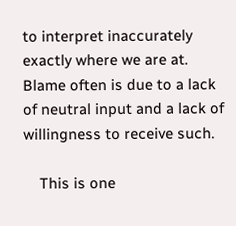to interpret inaccurately exactly where we are at. Blame often is due to a lack of neutral input and a lack of willingness to receive such.

    This is one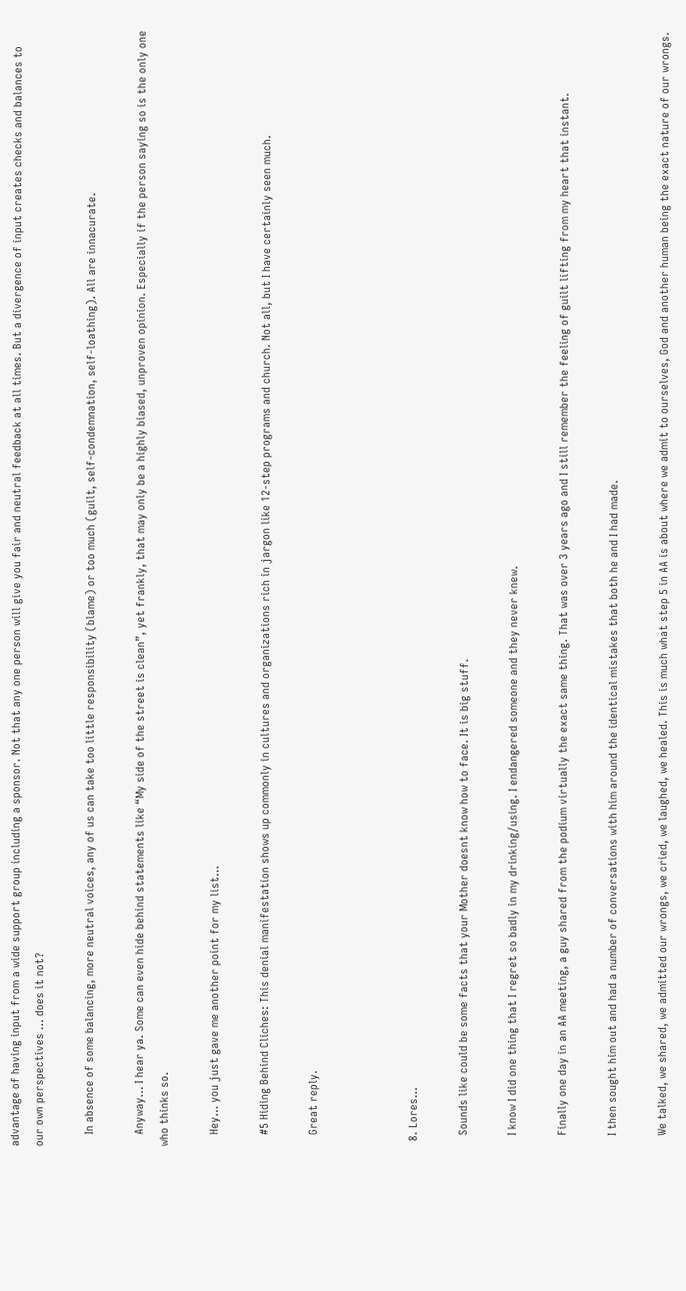advantage of having input from a wide support group including a sponsor. Not that any one person will give you fair and neutral feedback at all times. But a divergence of input creates checks and balances to our own perspectives … does it not?

    In absence of some balancing, more neutral voices, any of us can take too little responsibility (blame) or too much (guilt, self-condemnation, self-loathing). All are innacurate.

    Anyway… I hear ya. Some can even hide behind statements like “My side of the street is clean”, yet frankly, that may only be a highly biased, unproven opinion. Especially if the person saying so is the only one who thinks so.

    Hey… you just gave me another point for my list…

    #5 Hiding Behind Cliches: This denial manifestation shows up commonly in cultures and organizations rich in jargon like 12-step programs and church. Not all, but I have certainly seen much.

    Great reply.



  8. Lores…

    Sounds like could be some facts that your Mother doesnt know how to face. It is big stuff.

    I know I did one thing that I regret so badly in my drinking/using. I endangered someone and they never knew.

    Finally one day in an AA meeting, a guy shared from the podium virtually the exact same thing. That was over 3 years ago and I still remember the feeling of guilt lifting from my heart that instant.

    I then sought him out and had a number of conversations with him around the identical mistakes that both he and I had made.

    We talked, we shared, we admitted our wrongs, we cried, we laughed, we healed. This is much what step 5 in AA is about where we admit to ourselves, God and another human being the exact nature of our wrongs.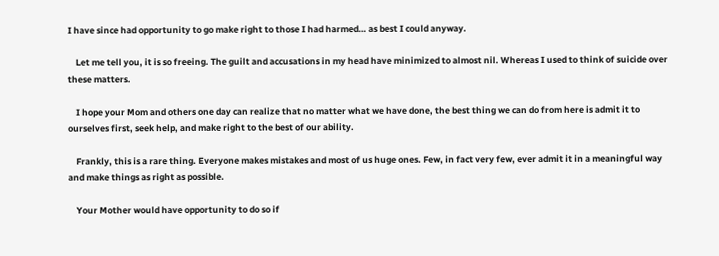I have since had opportunity to go make right to those I had harmed… as best I could anyway.

    Let me tell you, it is so freeing. The guilt and accusations in my head have minimized to almost nil. Whereas I used to think of suicide over these matters.

    I hope your Mom and others one day can realize that no matter what we have done, the best thing we can do from here is admit it to ourselves first, seek help, and make right to the best of our ability.

    Frankly, this is a rare thing. Everyone makes mistakes and most of us huge ones. Few, in fact very few, ever admit it in a meaningful way and make things as right as possible.

    Your Mother would have opportunity to do so if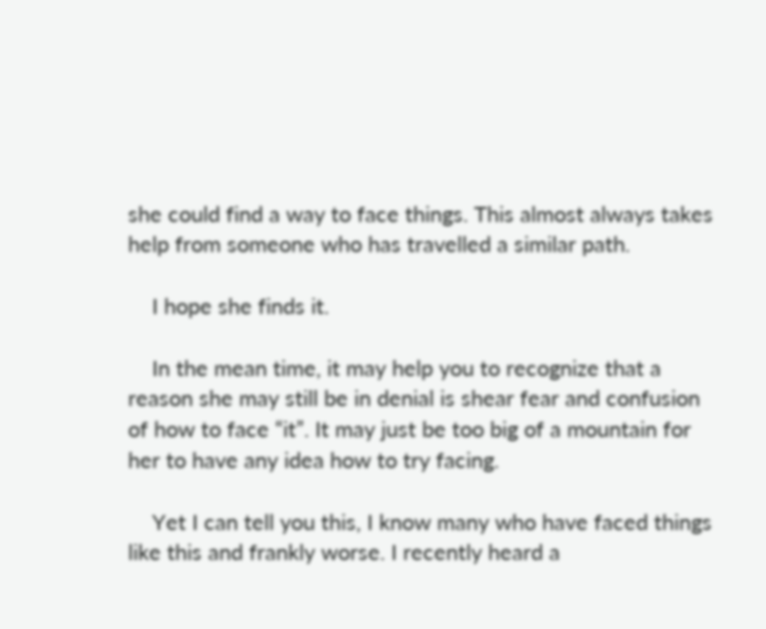she could find a way to face things. This almost always takes help from someone who has travelled a similar path.

    I hope she finds it.

    In the mean time, it may help you to recognize that a reason she may still be in denial is shear fear and confusion of how to face “it”. It may just be too big of a mountain for her to have any idea how to try facing.

    Yet I can tell you this, I know many who have faced things like this and frankly worse. I recently heard a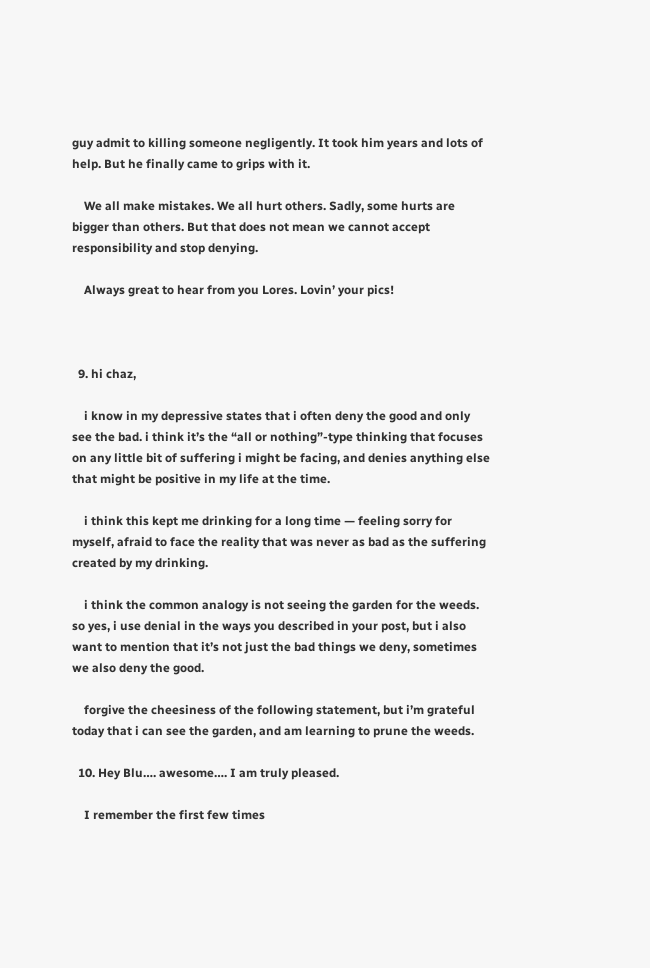guy admit to killing someone negligently. It took him years and lots of help. But he finally came to grips with it.

    We all make mistakes. We all hurt others. Sadly, some hurts are bigger than others. But that does not mean we cannot accept responsibility and stop denying.

    Always great to hear from you Lores. Lovin’ your pics!



  9. hi chaz,

    i know in my depressive states that i often deny the good and only see the bad. i think it’s the “all or nothing”-type thinking that focuses on any little bit of suffering i might be facing, and denies anything else that might be positive in my life at the time.

    i think this kept me drinking for a long time — feeling sorry for myself, afraid to face the reality that was never as bad as the suffering created by my drinking.

    i think the common analogy is not seeing the garden for the weeds. so yes, i use denial in the ways you described in your post, but i also want to mention that it’s not just the bad things we deny, sometimes we also deny the good.

    forgive the cheesiness of the following statement, but i’m grateful today that i can see the garden, and am learning to prune the weeds.

  10. Hey Blu…. awesome…. I am truly pleased.

    I remember the first few times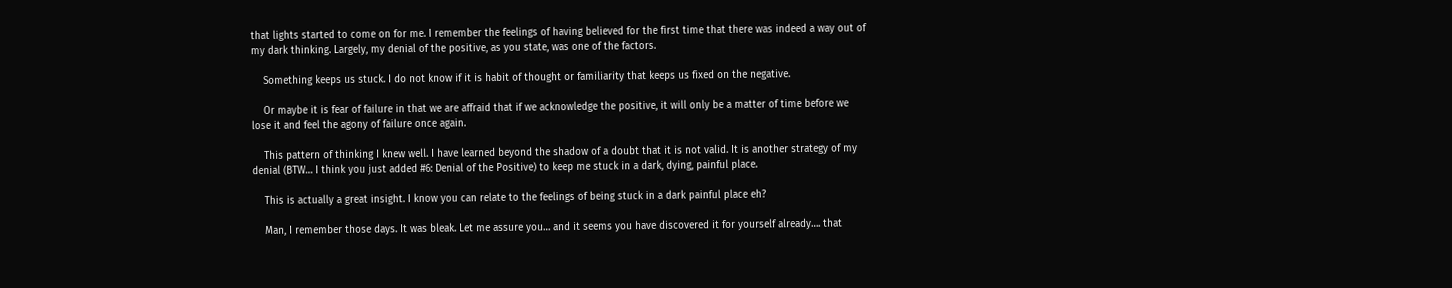that lights started to come on for me. I remember the feelings of having believed for the first time that there was indeed a way out of my dark thinking. Largely, my denial of the positive, as you state, was one of the factors.

    Something keeps us stuck. I do not know if it is habit of thought or familiarity that keeps us fixed on the negative.

    Or maybe it is fear of failure in that we are affraid that if we acknowledge the positive, it will only be a matter of time before we lose it and feel the agony of failure once again.

    This pattern of thinking I knew well. I have learned beyond the shadow of a doubt that it is not valid. It is another strategy of my denial (BTW… I think you just added #6: Denial of the Positive) to keep me stuck in a dark, dying, painful place.

    This is actually a great insight. I know you can relate to the feelings of being stuck in a dark painful place eh?

    Man, I remember those days. It was bleak. Let me assure you… and it seems you have discovered it for yourself already…. that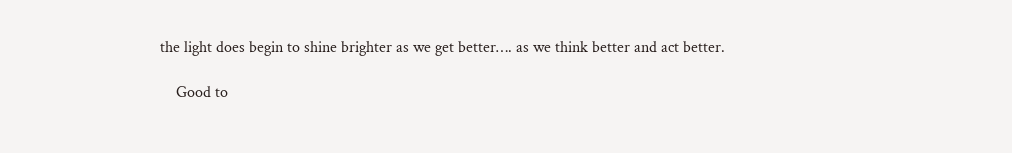the light does begin to shine brighter as we get better…. as we think better and act better.

    Good to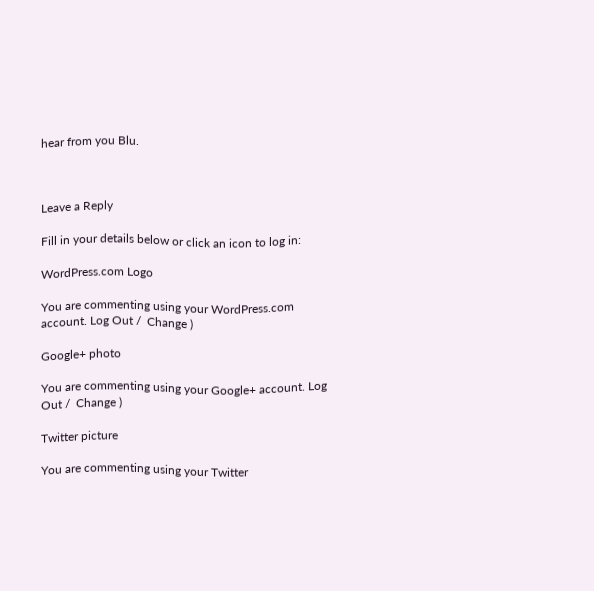hear from you Blu.



Leave a Reply

Fill in your details below or click an icon to log in:

WordPress.com Logo

You are commenting using your WordPress.com account. Log Out /  Change )

Google+ photo

You are commenting using your Google+ account. Log Out /  Change )

Twitter picture

You are commenting using your Twitter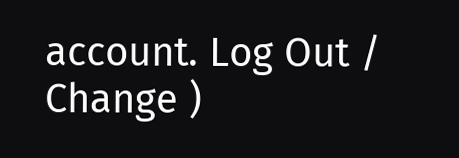account. Log Out /  Change )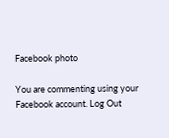Facebook photo

You are commenting using your Facebook account. Log Out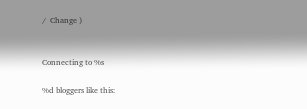/  Change )


Connecting to %s

%d bloggers like this: